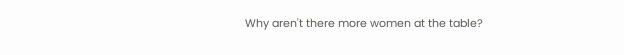Why aren't there more women at the table?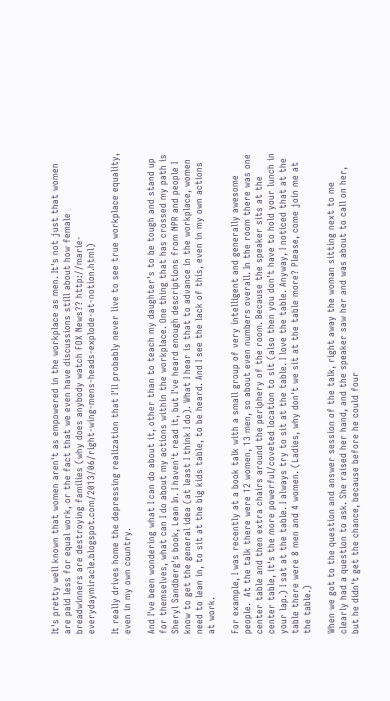It's pretty well known that women aren't as empowered in the workplace as men. It's not just that women are paid less for equal work, or the fact that we even have discussions still about how female breadwinners are destroying families (why does anybody watch FOX News?? http://marie-everydaymiracle.blogspot.com/2013/06/right-wing-mens-heads-explode-at-notion.html)

It really drives home the depressing realization that I'll probably never live to see true workplace equality, even in my own country.

And I've been wondering what I can do about it, other than to teach my daughter's to be tough and stand up for themselves, what can I do about my actions within the workplace. One thing that has crossed my path is Sheryl Sandberg's book, Lean In. I haven't read it, but I've heard enough descriptions from NPR and people I know to get the general idea (at least I think I do). What I hear is that to advance in the workplace, women need to lean in, to sit at the big kids table, to be heard. And I see the lack of this, even in my own actions at work.

For example, I was recently at a book talk with a small group of very intelligent and generally awesome people.  At the talk there were 12 women, 13 men, so about even numbers overall. In the room there was one center table and then extra chairs around the periphery of the room. Because the speaker sits at the center table, it's the more powerful/coveted location to sit (also then you don't have to hold your lunch in your lap.) I sat at the table. I always try to sit at the table. I love the table. Anyway, I noticed that at the table there were 8 men and 4 women. (Ladies, why don't we sit at the table more? Please, come join me at the table.)

When we got to the question and answer session of the talk, right away the woman sitting next to me clearly had a question to ask. She raised her hand, and the speaker saw her and was about to call on her, but he didn't get the chance, because before he could four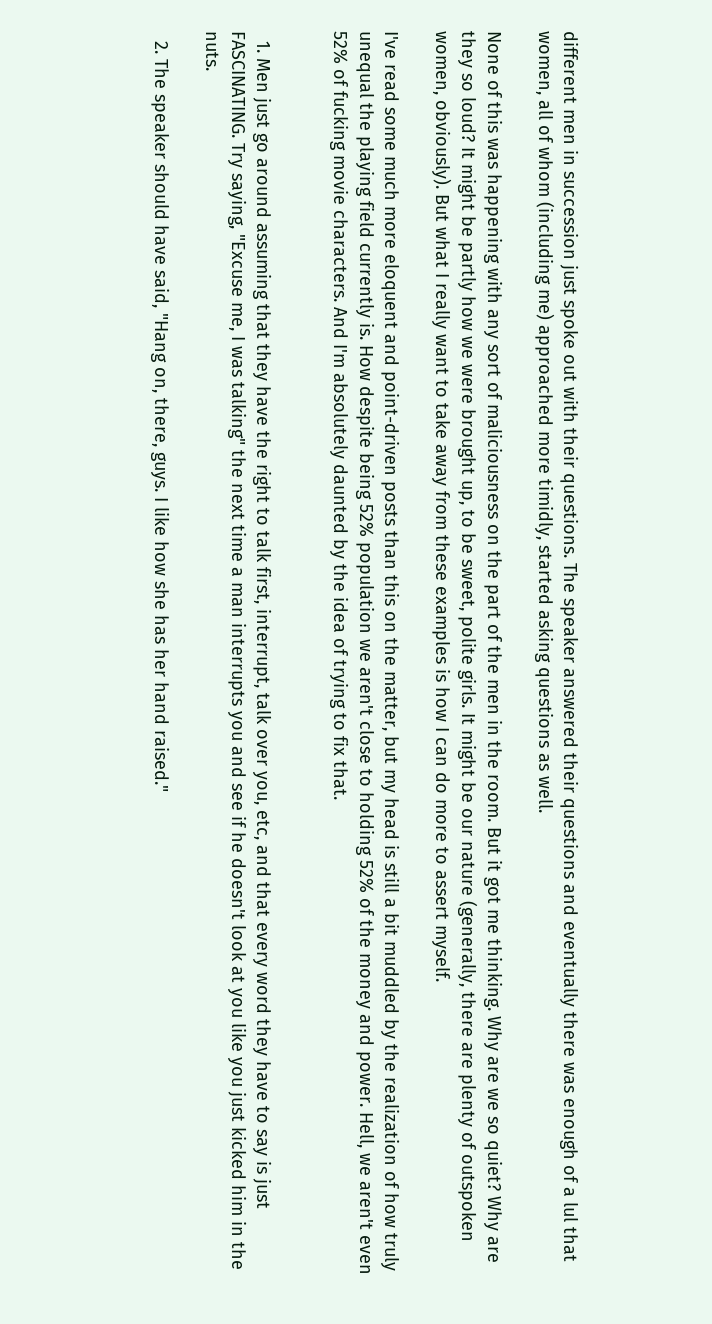different men in succession just spoke out with their questions. The speaker answered their questions and eventually there was enough of a lul that women, all of whom (including me) approached more timidly, started asking questions as well.

None of this was happening with any sort of maliciousness on the part of the men in the room. But it got me thinking. Why are we so quiet? Why are they so loud? It might be partly how we were brought up, to be sweet, polite girls. It might be our nature (generally, there are plenty of outspoken women, obviously). But what I really want to take away from these examples is how I can do more to assert myself.

I've read some much more eloquent and point-driven posts than this on the matter, but my head is still a bit muddled by the realization of how truly unequal the playing field currently is. How despite being 52% population we aren't close to holding 52% of the money and power. Hell, we aren't even 52% of fucking movie characters. And I'm absolutely daunted by the idea of trying to fix that.


  1. Men just go around assuming that they have the right to talk first, interrupt, talk over you, etc, and that every word they have to say is just FASCINATING. Try saying, "Excuse me, I was talking" the next time a man interrupts you and see if he doesn't look at you like you just kicked him in the nuts.

  2. The speaker should have said, "Hang on, there, guys. I like how she has her hand raised."